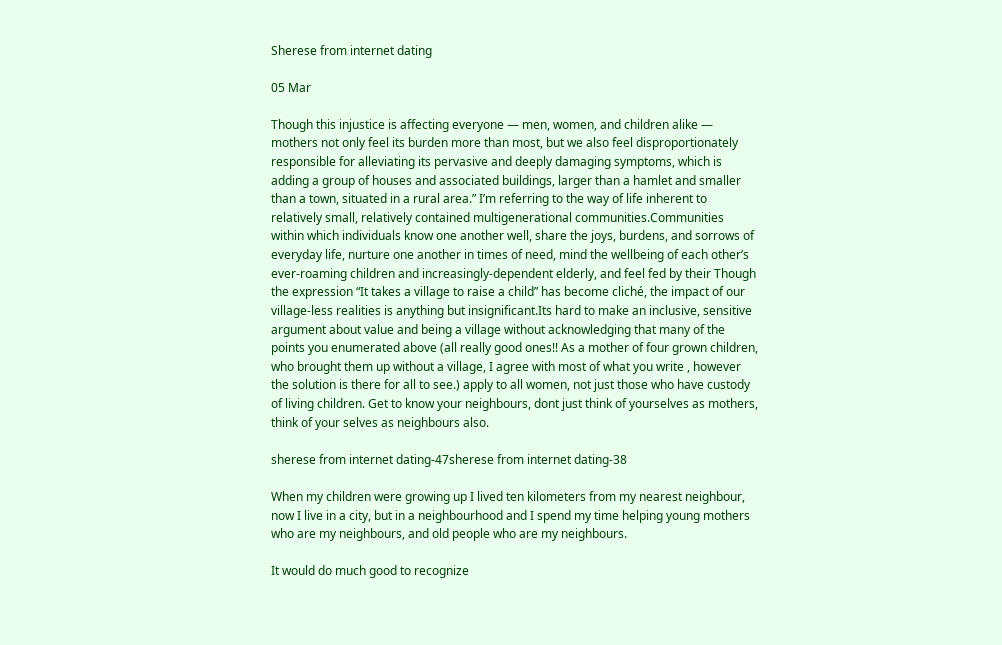Sherese from internet dating

05 Mar

Though this injustice is affecting everyone — men, women, and children alike — mothers not only feel its burden more than most, but we also feel disproportionately responsible for alleviating its pervasive and deeply damaging symptoms, which is adding a group of houses and associated buildings, larger than a hamlet and smaller than a town, situated in a rural area.” I’m referring to the way of life inherent to relatively small, relatively contained multigenerational communities.Communities within which individuals know one another well, share the joys, burdens, and sorrows of everyday life, nurture one another in times of need, mind the wellbeing of each other’s ever-roaming children and increasingly-dependent elderly, and feel fed by their Though the expression “It takes a village to raise a child” has become cliché, the impact of our village-less realities is anything but insignificant.Its hard to make an inclusive, sensitive argument about value and being a village without acknowledging that many of the points you enumerated above (all really good ones!! As a mother of four grown children, who brought them up without a village, I agree with most of what you write , however the solution is there for all to see.) apply to all women, not just those who have custody of living children. Get to know your neighbours, dont just think of yourselves as mothers, think of your selves as neighbours also.

sherese from internet dating-47sherese from internet dating-38

When my children were growing up I lived ten kilometers from my nearest neighbour, now I live in a city, but in a neighbourhood and I spend my time helping young mothers who are my neighbours, and old people who are my neighbours.

It would do much good to recognize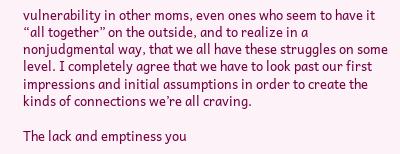vulnerability in other moms, even ones who seem to have it “all together” on the outside, and to realize in a nonjudgmental way, that we all have these struggles on some level. I completely agree that we have to look past our first impressions and initial assumptions in order to create the kinds of connections we’re all craving.

The lack and emptiness you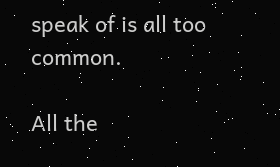speak of is all too common.

All the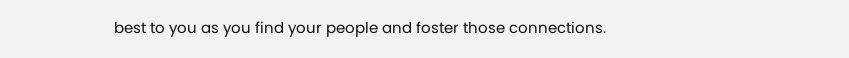best to you as you find your people and foster those connections.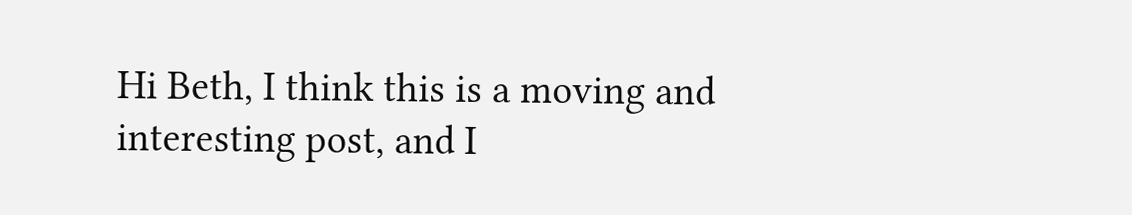Hi Beth, I think this is a moving and interesting post, and I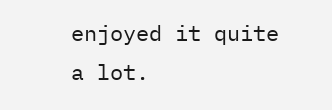enjoyed it quite a lot.